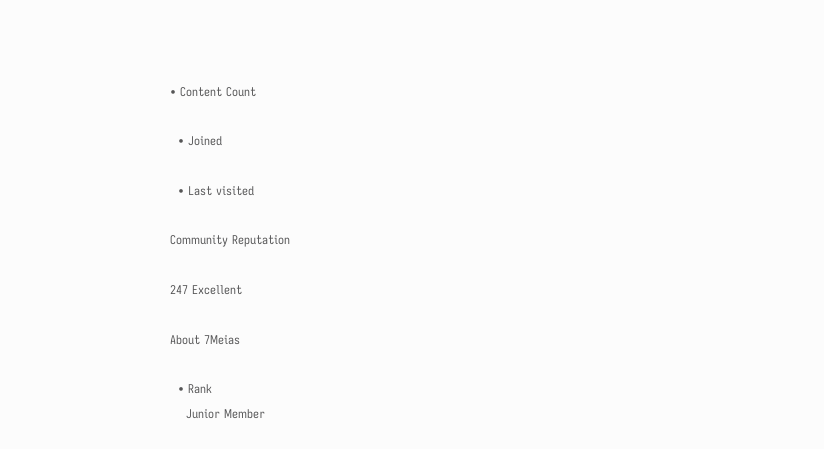• Content Count

  • Joined

  • Last visited

Community Reputation

247 Excellent

About 7Meias

  • Rank
    Junior Member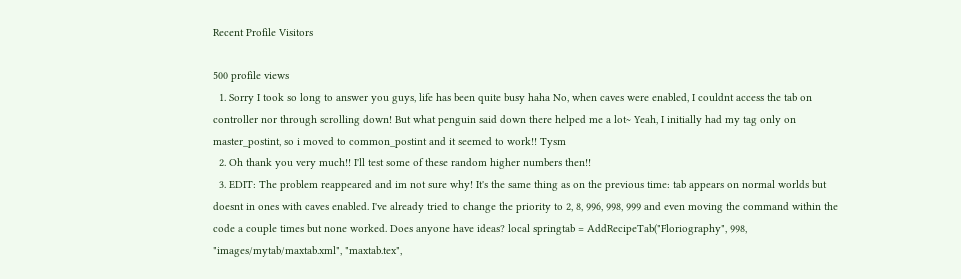Recent Profile Visitors

500 profile views
  1. Sorry I took so long to answer you guys, life has been quite busy haha No, when caves were enabled, I couldnt access the tab on controller nor through scrolling down! But what penguin said down there helped me a lot~ Yeah, I initially had my tag only on master_postint, so i moved to common_postint and it seemed to work!! Tysm
  2. Oh thank you very much!! I'll test some of these random higher numbers then!!
  3. EDIT: The problem reappeared and im not sure why! It's the same thing as on the previous time: tab appears on normal worlds but doesnt in ones with caves enabled. I've already tried to change the priority to 2, 8, 996, 998, 999 and even moving the command within the code a couple times but none worked. Does anyone have ideas? local springtab = AddRecipeTab("Floriography", 998, "images/mytab/maxtab.xml", "maxtab.tex",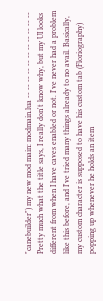"canebuilder") my new mod main: modmain.lua -- -- -- -- -- -- -- -- -- -- -- Pretty much what the title says, I really don't know why, but my UI looks different from when I have caves enabled or not. I've never had a problem like this before, and I've tried many things already to no avail. Basically, my custom character is supposed to have his custom tab (Floriography) popping up whenever he holds an item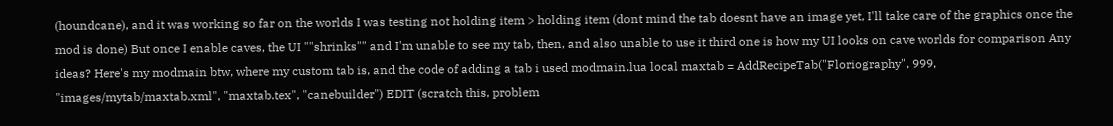(houndcane), and it was working so far on the worlds I was testing not holding item > holding item (dont mind the tab doesnt have an image yet, I'll take care of the graphics once the mod is done) But once I enable caves, the UI ""shrinks"" and I'm unable to see my tab, then, and also unable to use it third one is how my UI looks on cave worlds for comparison Any ideas? Here's my modmain btw, where my custom tab is, and the code of adding a tab i used modmain.lua local maxtab = AddRecipeTab("Floriography", 999, "images/mytab/maxtab.xml", "maxtab.tex", "canebuilder") EDIT (scratch this, problem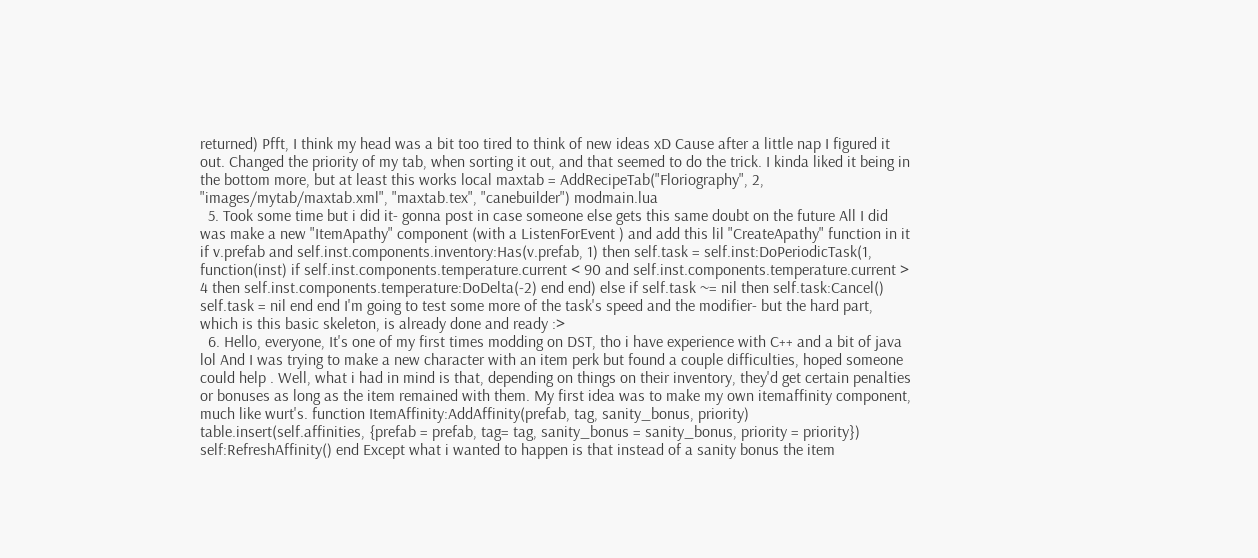returned) Pfft, I think my head was a bit too tired to think of new ideas xD Cause after a little nap I figured it out. Changed the priority of my tab, when sorting it out, and that seemed to do the trick. I kinda liked it being in the bottom more, but at least this works local maxtab = AddRecipeTab("Floriography", 2, "images/mytab/maxtab.xml", "maxtab.tex", "canebuilder") modmain.lua
  5. Took some time but i did it- gonna post in case someone else gets this same doubt on the future All I did was make a new "ItemApathy" component (with a ListenForEvent ) and add this lil "CreateApathy" function in it if v.prefab and self.inst.components.inventory:Has(v.prefab, 1) then self.task = self.inst:DoPeriodicTask(1, function(inst) if self.inst.components.temperature.current < 90 and self.inst.components.temperature.current > 4 then self.inst.components.temperature:DoDelta(-2) end end) else if self.task ~= nil then self.task:Cancel() self.task = nil end end I'm going to test some more of the task's speed and the modifier- but the hard part, which is this basic skeleton, is already done and ready :>
  6. Hello, everyone, It's one of my first times modding on DST, tho i have experience with C++ and a bit of java lol And I was trying to make a new character with an item perk but found a couple difficulties, hoped someone could help . Well, what i had in mind is that, depending on things on their inventory, they'd get certain penalties or bonuses as long as the item remained with them. My first idea was to make my own itemaffinity component, much like wurt's. function ItemAffinity:AddAffinity(prefab, tag, sanity_bonus, priority) table.insert(self.affinities, {prefab = prefab, tag= tag, sanity_bonus = sanity_bonus, priority = priority}) self:RefreshAffinity() end Except what i wanted to happen is that instead of a sanity bonus the item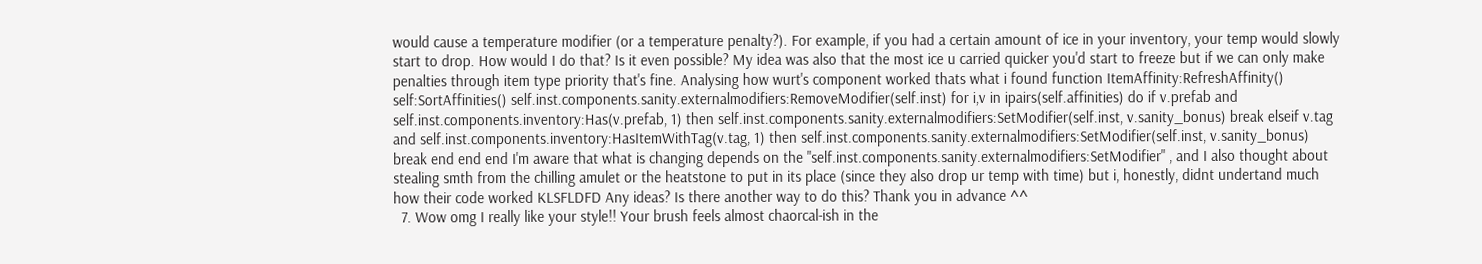would cause a temperature modifier (or a temperature penalty?). For example, if you had a certain amount of ice in your inventory, your temp would slowly start to drop. How would I do that? Is it even possible? My idea was also that the most ice u carried quicker you'd start to freeze but if we can only make penalties through item type priority that's fine. Analysing how wurt's component worked thats what i found function ItemAffinity:RefreshAffinity() self:SortAffinities() self.inst.components.sanity.externalmodifiers:RemoveModifier(self.inst) for i,v in ipairs(self.affinities) do if v.prefab and self.inst.components.inventory:Has(v.prefab, 1) then self.inst.components.sanity.externalmodifiers:SetModifier(self.inst, v.sanity_bonus) break elseif v.tag and self.inst.components.inventory:HasItemWithTag(v.tag, 1) then self.inst.components.sanity.externalmodifiers:SetModifier(self.inst, v.sanity_bonus) break end end end I'm aware that what is changing depends on the "self.inst.components.sanity.externalmodifiers:SetModifier" , and I also thought about stealing smth from the chilling amulet or the heatstone to put in its place (since they also drop ur temp with time) but i, honestly, didnt undertand much how their code worked KLSFLDFD Any ideas? Is there another way to do this? Thank you in advance ^^
  7. Wow omg I really like your style!! Your brush feels almost chaorcal-ish in the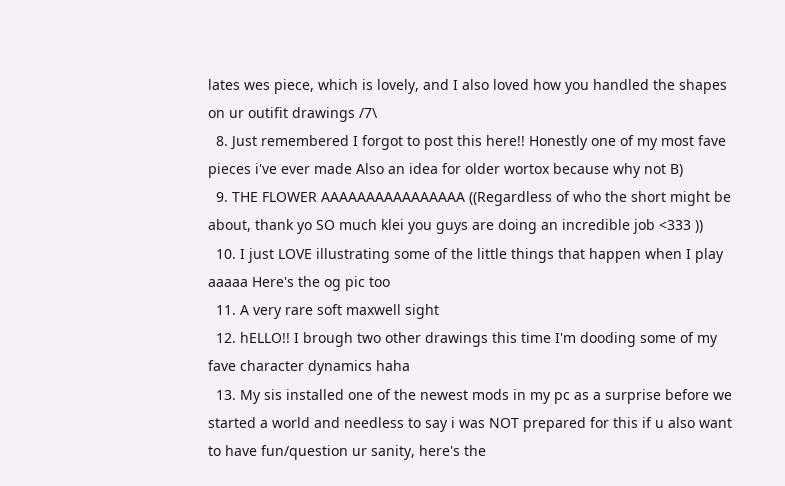lates wes piece, which is lovely, and I also loved how you handled the shapes on ur outifit drawings /7\
  8. Just remembered I forgot to post this here!! Honestly one of my most fave pieces i've ever made Also an idea for older wortox because why not B)
  9. THE FLOWER AAAAAAAAAAAAAAAA ((Regardless of who the short might be about, thank yo SO much klei you guys are doing an incredible job <333 ))
  10. I just LOVE illustrating some of the little things that happen when I play aaaaa Here's the og pic too
  11. A very rare soft maxwell sight
  12. hELLO!! I brough two other drawings this time I'm dooding some of my fave character dynamics haha
  13. My sis installed one of the newest mods in my pc as a surprise before we started a world and needless to say i was NOT prepared for this if u also want to have fun/question ur sanity, here's the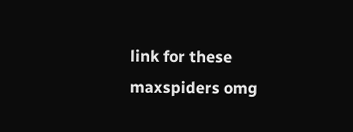link for these maxspiders omg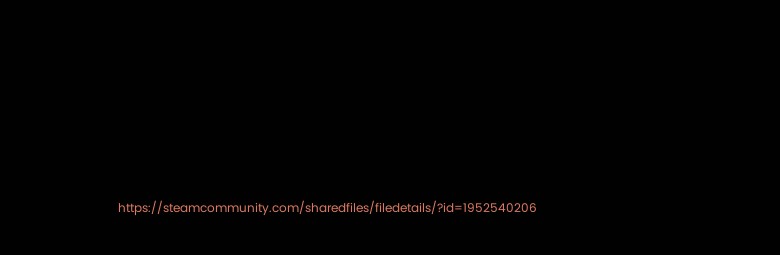https://steamcommunity.com/sharedfiles/filedetails/?id=1952540206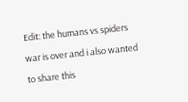Edit: the humans vs spiders war is over and i also wanted to share this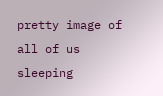pretty image of all of us sleeping